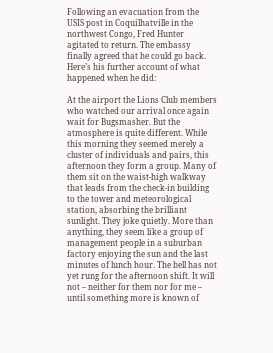Following an evacuation from the USIS post in Coquilhatville in the northwest Congo, Fred Hunter agitated to return. The embassy finally agreed that he could go back. Here’s his further account of what happened when he did:

At the airport the Lions Club members who watched our arrival once again wait for Bugsmasher. But the atmosphere is quite different. While this morning they seemed merely a cluster of individuals and pairs, this afternoon they form a group. Many of them sit on the waist-high walkway that leads from the check-in building to the tower and meteorological station, absorbing the brilliant sunlight. They joke quietly. More than anything, they seem like a group of management people in a suburban factory enjoying the sun and the last minutes of lunch hour. The bell has not yet rung for the afternoon shift. It will not – neither for them nor for me – until something more is known of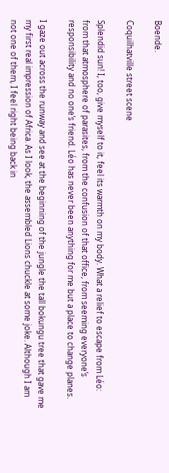Boende.

Coquilhatville street scene

Splendid sun! I, too, give myself to it, feel its warmth on my body. What a relief to escape from Léo: from that atmosphere of parasites, from the confusion of that office, from seeming everyone’s responsibility and no one’s friend. Léo has never been anything for me but a place to change planes.

I gaze out across the runway and see at the beginning of the jungle the tall bokungu tree that gave me my first real impression of Africa. As I look, the assembled Lions chuckle at some joke. Although I am not one of them, I feel right being back in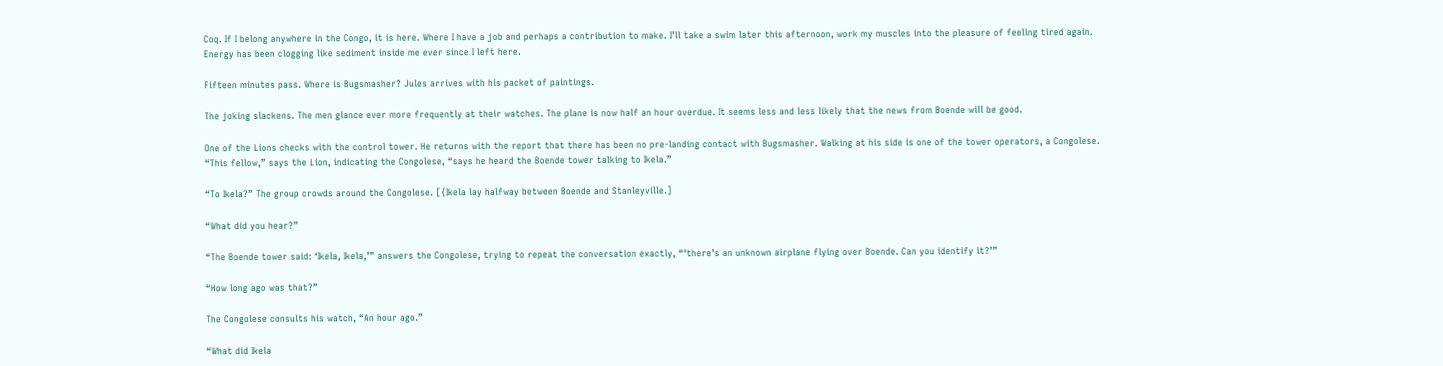Coq. If I belong anywhere in the Congo, it is here. Where I have a job and perhaps a contribution to make. I’ll take a swim later this afternoon, work my muscles into the pleasure of feeling tired again. Energy has been clogging like sediment inside me ever since I left here.

Fifteen minutes pass. Where is Bugsmasher? Jules arrives with his packet of paintings.

The joking slackens. The men glance ever more frequently at their watches. The plane is now half an hour overdue. It seems less and less likely that the news from Boende will be good.

One of the Lions checks with the control tower. He returns with the report that there has been no pre-landing contact with Bugsmasher. Walking at his side is one of the tower operators, a Congolese. “This fellow,” says the Lion, indicating the Congolese, “says he heard the Boende tower talking to Ikela.”

“To Ikela?” The group crowds around the Congolese. [{Ikela lay halfway between Boende and Stanleyville.]

“What did you hear?”

“The Boende tower said: ‘Ikela, Ikela,’” answers the Congolese, trying to repeat the conversation exactly, “‘there’s an unknown airplane flying over Boende. Can you identify it?’”

“How long ago was that?”

The Congolese consults his watch, “An hour ago.”

“What did Ikela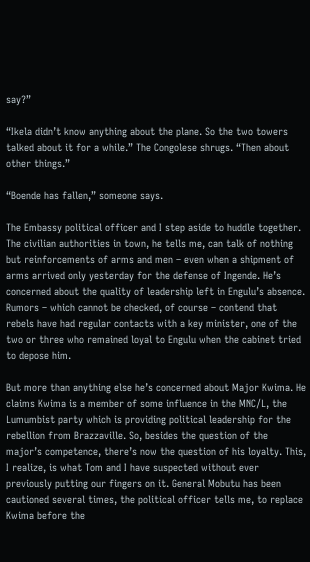say?”

“Ikela didn’t know anything about the plane. So the two towers talked about it for a while.” The Congolese shrugs. “Then about other things.”

“Boende has fallen,” someone says.

The Embassy political officer and I step aside to huddle together. The civilian authorities in town, he tells me, can talk of nothing but reinforcements of arms and men – even when a shipment of arms arrived only yesterday for the defense of Ingende. He’s concerned about the quality of leadership left in Engulu’s absence. Rumors – which cannot be checked, of course – contend that rebels have had regular contacts with a key minister, one of the two or three who remained loyal to Engulu when the cabinet tried to depose him.

But more than anything else he’s concerned about Major Kwima. He claims Kwima is a member of some influence in the MNC/L, the Lumumbist party which is providing political leadership for the rebellion from Brazzaville. So, besides the question of the major’s competence, there’s now the question of his loyalty. This, I realize, is what Tom and I have suspected without ever previously putting our fingers on it. General Mobutu has been cautioned several times, the political officer tells me, to replace Kwima before the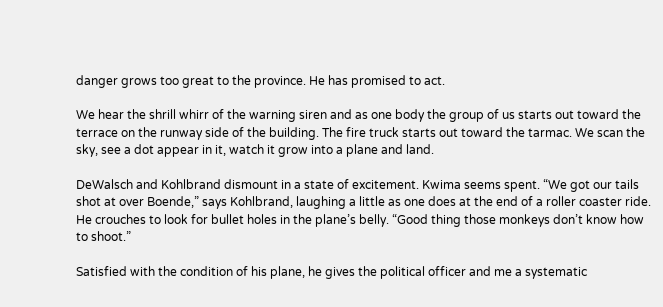danger grows too great to the province. He has promised to act.

We hear the shrill whirr of the warning siren and as one body the group of us starts out toward the terrace on the runway side of the building. The fire truck starts out toward the tarmac. We scan the sky, see a dot appear in it, watch it grow into a plane and land.

DeWalsch and Kohlbrand dismount in a state of excitement. Kwima seems spent. “We got our tails shot at over Boende,” says Kohlbrand, laughing a little as one does at the end of a roller coaster ride. He crouches to look for bullet holes in the plane’s belly. “Good thing those monkeys don’t know how to shoot.”

Satisfied with the condition of his plane, he gives the political officer and me a systematic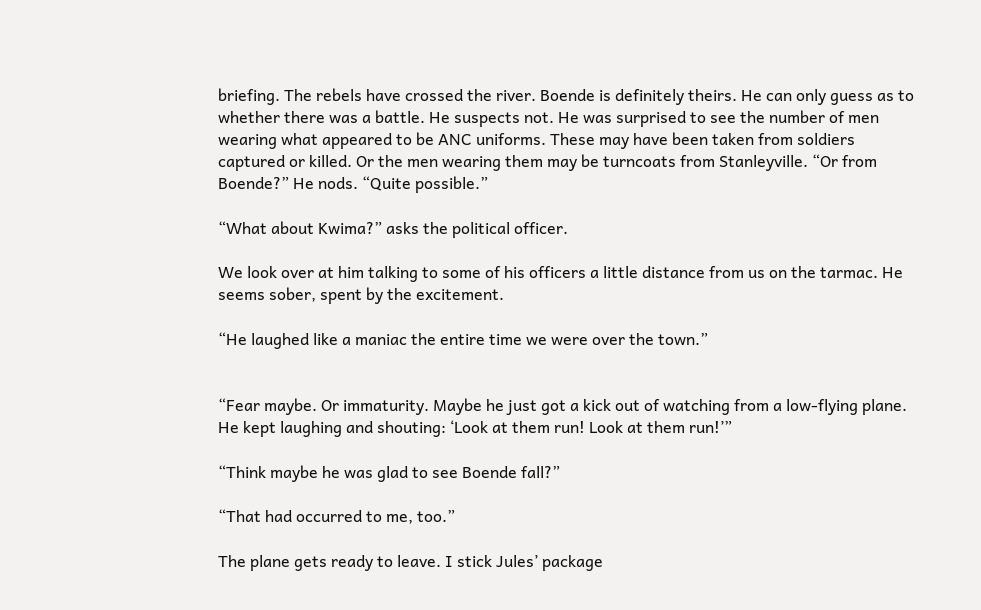briefing. The rebels have crossed the river. Boende is definitely theirs. He can only guess as to whether there was a battle. He suspects not. He was surprised to see the number of men wearing what appeared to be ANC uniforms. These may have been taken from soldiers captured or killed. Or the men wearing them may be turncoats from Stanleyville. “Or from Boende?” He nods. “Quite possible.”

“What about Kwima?” asks the political officer.

We look over at him talking to some of his officers a little distance from us on the tarmac. He seems sober, spent by the excitement.

“He laughed like a maniac the entire time we were over the town.”


“Fear maybe. Or immaturity. Maybe he just got a kick out of watching from a low-flying plane. He kept laughing and shouting: ‘Look at them run! Look at them run!’”

“Think maybe he was glad to see Boende fall?”

“That had occurred to me, too.”

The plane gets ready to leave. I stick Jules’ package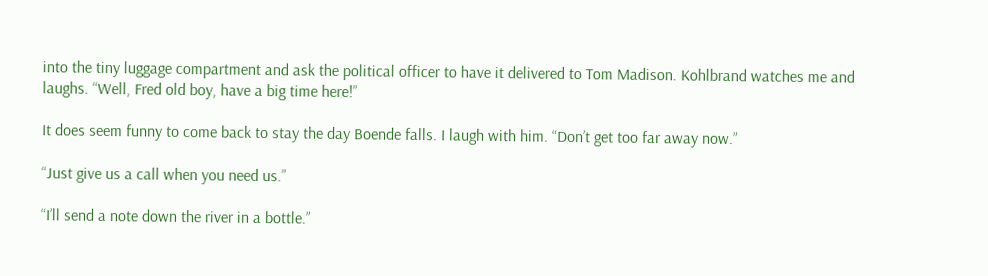into the tiny luggage compartment and ask the political officer to have it delivered to Tom Madison. Kohlbrand watches me and laughs. “Well, Fred old boy, have a big time here!”

It does seem funny to come back to stay the day Boende falls. I laugh with him. “Don’t get too far away now.”

“Just give us a call when you need us.”

“I’ll send a note down the river in a bottle.”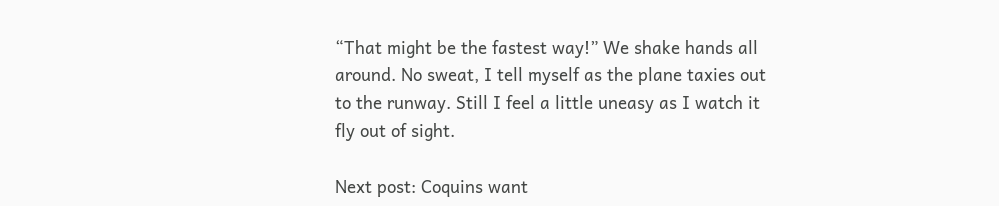“That might be the fastest way!” We shake hands all around. No sweat, I tell myself as the plane taxies out to the runway. Still I feel a little uneasy as I watch it fly out of sight.

Next post: Coquins want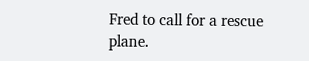Fred to call for a rescue plane.